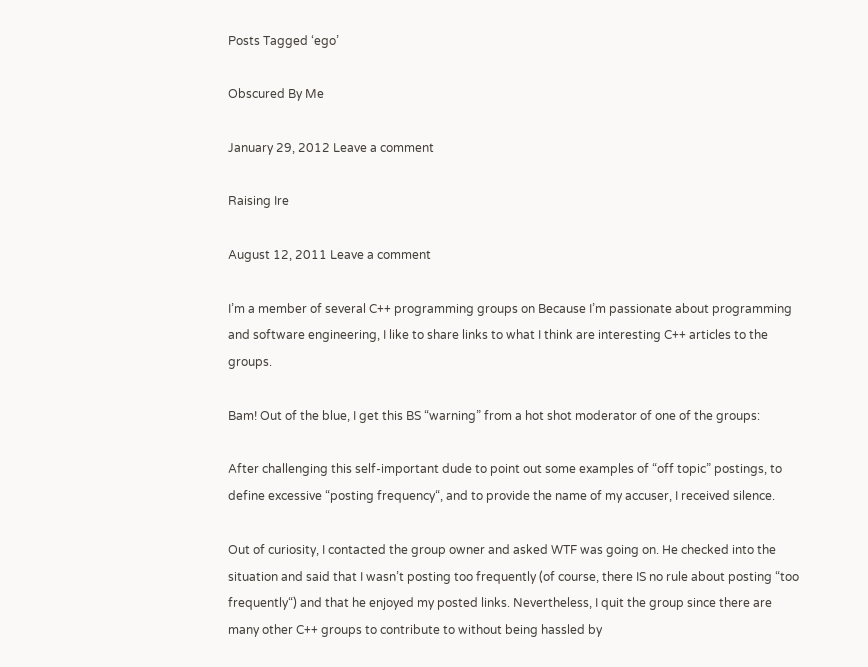Posts Tagged ‘ego’

Obscured By Me

January 29, 2012 Leave a comment

Raising Ire

August 12, 2011 Leave a comment

I’m a member of several C++ programming groups on Because I’m passionate about programming and software engineering, I like to share links to what I think are interesting C++ articles to the groups.

Bam! Out of the blue, I get this BS “warning” from a hot shot moderator of one of the groups:

After challenging this self-important dude to point out some examples of “off topic” postings, to define excessive “posting frequency“, and to provide the name of my accuser, I received silence.

Out of curiosity, I contacted the group owner and asked WTF was going on. He checked into the situation and said that I wasn’t posting too frequently (of course, there IS no rule about posting “too frequently“) and that he enjoyed my posted links. Nevertheless, I quit the group since there are many other C++ groups to contribute to without being hassled by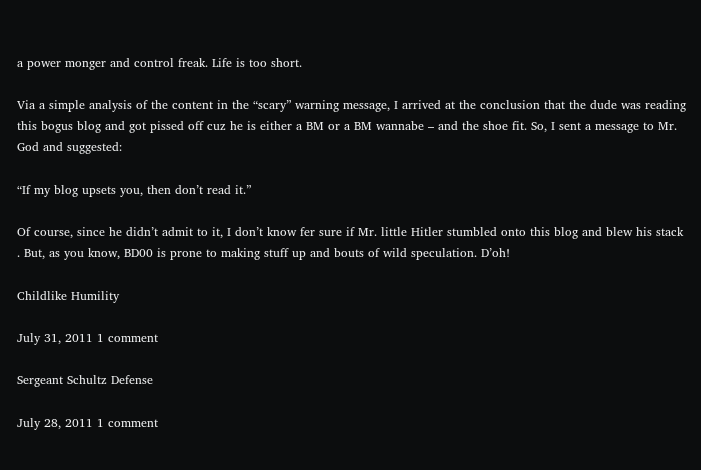a power monger and control freak. Life is too short.

Via a simple analysis of the content in the “scary” warning message, I arrived at the conclusion that the dude was reading this bogus blog and got pissed off cuz he is either a BM or a BM wannabe – and the shoe fit. So, I sent a message to Mr. God and suggested:

“If my blog upsets you, then don’t read it.”

Of course, since he didn’t admit to it, I don’t know fer sure if Mr. little Hitler stumbled onto this blog and blew his stack . But, as you know, BD00 is prone to making stuff up and bouts of wild speculation. D’oh!

Childlike Humility

July 31, 2011 1 comment

Sergeant Schultz Defense

July 28, 2011 1 comment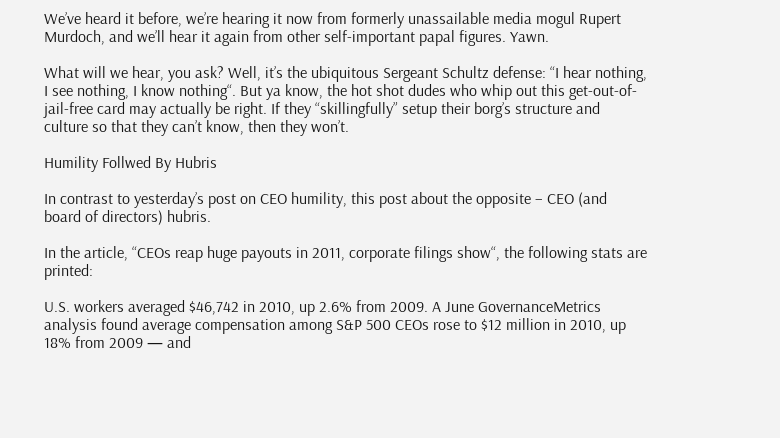We’ve heard it before, we’re hearing it now from formerly unassailable media mogul Rupert Murdoch, and we’ll hear it again from other self-important papal figures. Yawn.

What will we hear, you ask? Well, it’s the ubiquitous Sergeant Schultz defense: “I hear nothing, I see nothing, I know nothing“. But ya know, the hot shot dudes who whip out this get-out-of-jail-free card may actually be right. If they “skillingfully” setup their borg’s structure and culture so that they can’t know, then they won’t.

Humility Follwed By Hubris

In contrast to yesterday’s post on CEO humility, this post about the opposite – CEO (and board of directors) hubris.

In the article, “CEOs reap huge payouts in 2011, corporate filings show“, the following stats are printed:

U.S. workers averaged $46,742 in 2010, up 2.6% from 2009. A June GovernanceMetrics analysis found average compensation among S&P 500 CEOs rose to $12 million in 2010, up 18% from 2009 — and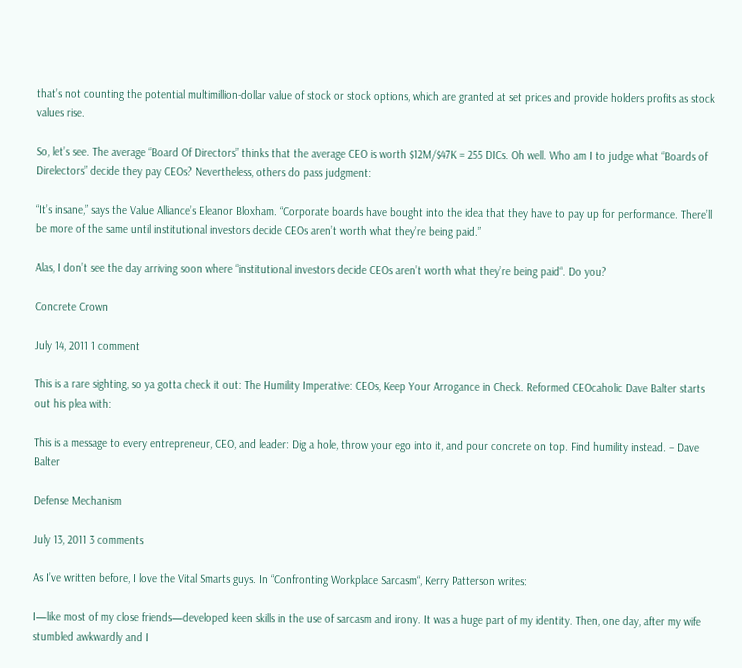that’s not counting the potential multimillion-dollar value of stock or stock options, which are granted at set prices and provide holders profits as stock values rise.

So, let’s see. The average “Board Of Directors” thinks that the average CEO is worth $12M/$47K = 255 DICs. Oh well. Who am I to judge what “Boards of Direlectors” decide they pay CEOs? Nevertheless, others do pass judgment:

“It’s insane,” says the Value Alliance’s Eleanor Bloxham. “Corporate boards have bought into the idea that they have to pay up for performance. There’ll be more of the same until institutional investors decide CEOs aren’t worth what they’re being paid.”

Alas, I don’t see the day arriving soon where “institutional investors decide CEOs aren’t worth what they’re being paid“. Do you?

Concrete Crown

July 14, 2011 1 comment

This is a rare sighting, so ya gotta check it out: The Humility Imperative: CEOs, Keep Your Arrogance in Check. Reformed CEOcaholic Dave Balter starts out his plea with:

This is a message to every entrepreneur, CEO, and leader: Dig a hole, throw your ego into it, and pour concrete on top. Find humility instead. – Dave Balter

Defense Mechanism

July 13, 2011 3 comments

As I’ve written before, I love the Vital Smarts guys. In “Confronting Workplace Sarcasm“, Kerry Patterson writes:

I—like most of my close friends—developed keen skills in the use of sarcasm and irony. It was a huge part of my identity. Then, one day, after my wife stumbled awkwardly and I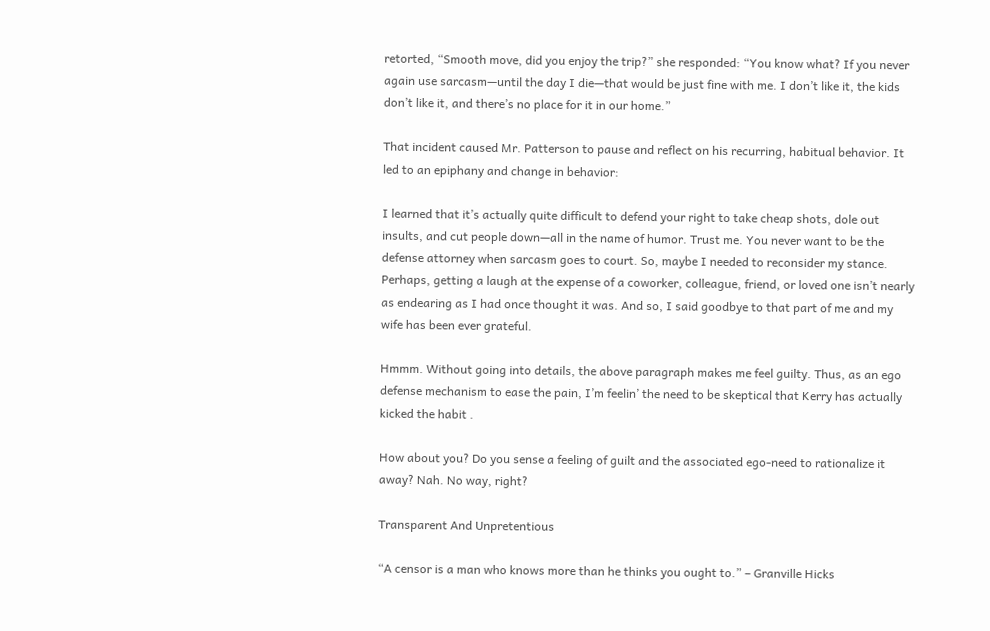retorted, “Smooth move, did you enjoy the trip?” she responded: “You know what? If you never again use sarcasm—until the day I die—that would be just fine with me. I don’t like it, the kids don’t like it, and there’s no place for it in our home.”

That incident caused Mr. Patterson to pause and reflect on his recurring, habitual behavior. It led to an epiphany and change in behavior:

I learned that it’s actually quite difficult to defend your right to take cheap shots, dole out insults, and cut people down—all in the name of humor. Trust me. You never want to be the defense attorney when sarcasm goes to court. So, maybe I needed to reconsider my stance. Perhaps, getting a laugh at the expense of a coworker, colleague, friend, or loved one isn’t nearly as endearing as I had once thought it was. And so, I said goodbye to that part of me and my wife has been ever grateful.

Hmmm. Without going into details, the above paragraph makes me feel guilty. Thus, as an ego defense mechanism to ease the pain, I’m feelin’ the need to be skeptical that Kerry has actually kicked the habit .

How about you? Do you sense a feeling of guilt and the associated ego-need to rationalize it away? Nah. No way, right?

Transparent And Unpretentious

“A censor is a man who knows more than he thinks you ought to.” – Granville Hicks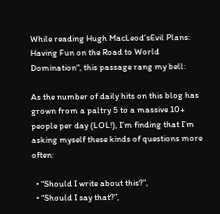While reading Hugh MacLeod’sEvil Plans: Having Fun on the Road to World Domination“, this passage rang my bell:

As the number of daily hits on this blog has grown from a paltry 5 to a massive 10+ people per day (LOL!), I’m finding that I’m asking myself these kinds of questions more often:

  • “Should I write about this?”,
  • “Should I say that?”,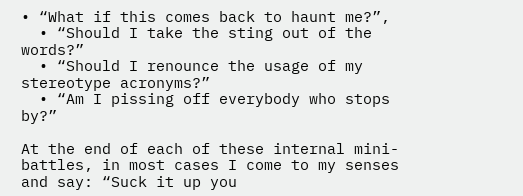• “What if this comes back to haunt me?”,
  • “Should I take the sting out of the words?”
  • “Should I renounce the usage of my stereotype acronyms?”
  • “Am I pissing off everybody who stops by?”

At the end of each of these internal mini-battles, in most cases I come to my senses and say: “Suck it up you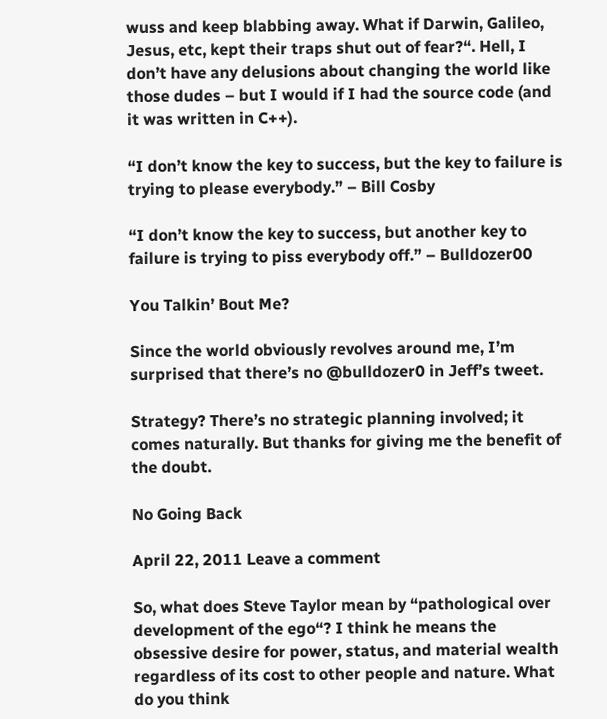wuss and keep blabbing away. What if Darwin, Galileo, Jesus, etc, kept their traps shut out of fear?“. Hell, I don’t have any delusions about changing the world like those dudes – but I would if I had the source code (and it was written in C++).

“I don’t know the key to success, but the key to failure is trying to please everybody.” – Bill Cosby

“I don’t know the key to success, but another key to failure is trying to piss everybody off.” – Bulldozer00

You Talkin’ Bout Me?

Since the world obviously revolves around me, I’m surprised that there’s no @bulldozer0 in Jeff’s tweet.

Strategy? There’s no strategic planning involved; it comes naturally. But thanks for giving me the benefit of the doubt.

No Going Back

April 22, 2011 Leave a comment

So, what does Steve Taylor mean by “pathological over development of the ego“? I think he means the obsessive desire for power, status, and material wealth regardless of its cost to other people and nature. What do you think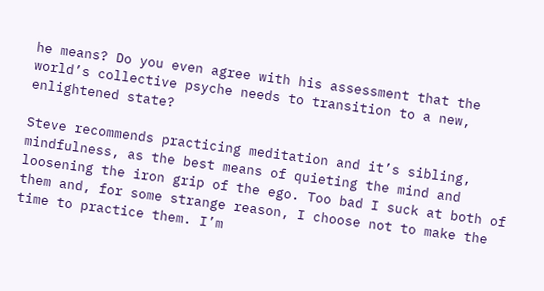he means? Do you even agree with his assessment that the world’s collective psyche needs to transition to a new, enlightened state?

Steve recommends practicing meditation and it’s sibling, mindfulness, as the best means of quieting the mind and loosening the iron grip of the ego. Too bad I suck at both of them and, for some strange reason, I choose not to make the time to practice them. I’m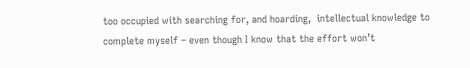too occupied with searching for, and hoarding,  intellectual knowledge to complete myself – even though I know that the effort won’t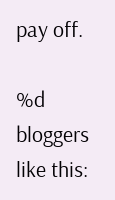pay off.

%d bloggers like this: